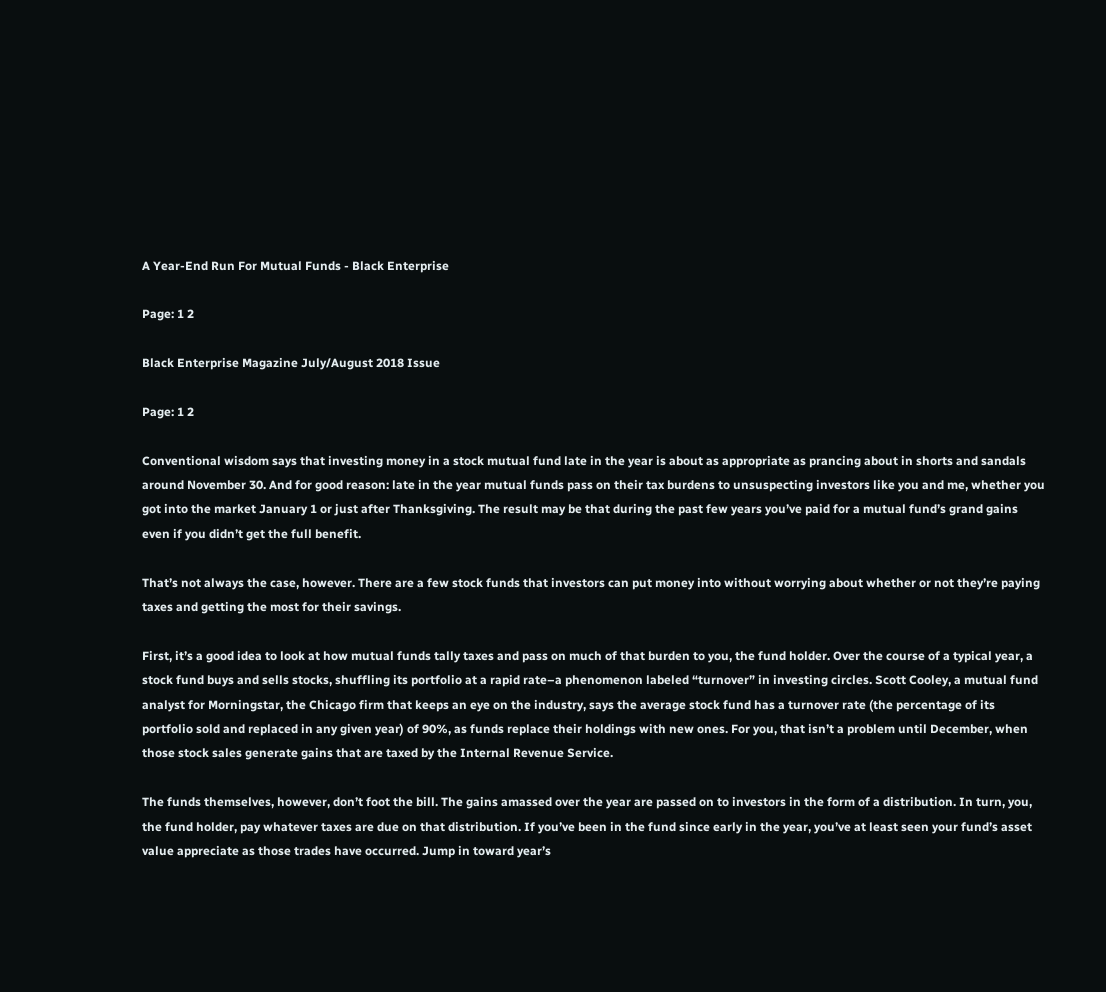A Year-End Run For Mutual Funds - Black Enterprise

Page: 1 2

Black Enterprise Magazine July/August 2018 Issue

Page: 1 2

Conventional wisdom says that investing money in a stock mutual fund late in the year is about as appropriate as prancing about in shorts and sandals around November 30. And for good reason: late in the year mutual funds pass on their tax burdens to unsuspecting investors like you and me, whether you got into the market January 1 or just after Thanksgiving. The result may be that during the past few years you’ve paid for a mutual fund’s grand gains even if you didn’t get the full benefit.

That’s not always the case, however. There are a few stock funds that investors can put money into without worrying about whether or not they’re paying taxes and getting the most for their savings.

First, it’s a good idea to look at how mutual funds tally taxes and pass on much of that burden to you, the fund holder. Over the course of a typical year, a stock fund buys and sells stocks, shuffling its portfolio at a rapid rate–a phenomenon labeled “turnover” in investing circles. Scott Cooley, a mutual fund analyst for Morningstar, the Chicago firm that keeps an eye on the industry, says the average stock fund has a turnover rate (the percentage of its portfolio sold and replaced in any given year) of 90%, as funds replace their holdings with new ones. For you, that isn’t a problem until December, when those stock sales generate gains that are taxed by the Internal Revenue Service.

The funds themselves, however, don’t foot the bill. The gains amassed over the year are passed on to investors in the form of a distribution. In turn, you, the fund holder, pay whatever taxes are due on that distribution. If you’ve been in the fund since early in the year, you’ve at least seen your fund’s asset value appreciate as those trades have occurred. Jump in toward year’s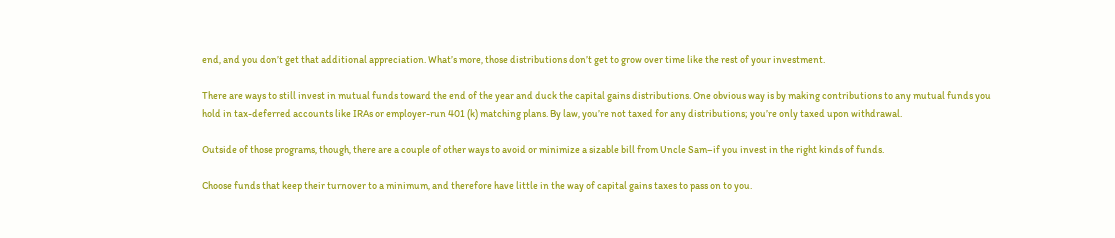end, and you don’t get that additional appreciation. What’s more, those distributions don’t get to grow over time like the rest of your investment.

There are ways to still invest in mutual funds toward the end of the year and duck the capital gains distributions. One obvious way is by making contributions to any mutual funds you hold in tax-deferred accounts like IRAs or employer-run 401 (k) matching plans. By law, you’re not taxed for any distributions; you’re only taxed upon withdrawal.

Outside of those programs, though, there are a couple of other ways to avoid or minimize a sizable bill from Uncle Sam–if you invest in the right kinds of funds.

Choose funds that keep their turnover to a minimum, and therefore have little in the way of capital gains taxes to pass on to you.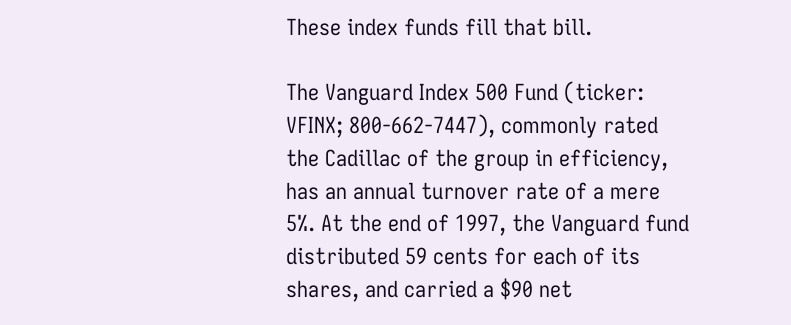These index funds fill that bill.

The Vanguard Index 500 Fund (ticker: VFINX; 800-662-7447), commonly rated the Cadillac of the group in efficiency, has an annual turnover rate of a mere 5%. At the end of 1997, the Vanguard fund distributed 59 cents for each of its shares, and carried a $90 net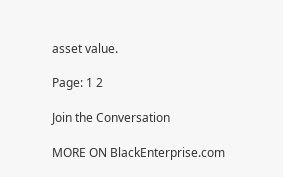asset value.

Page: 1 2

Join the Conversation

MORE ON BlackEnterprise.com